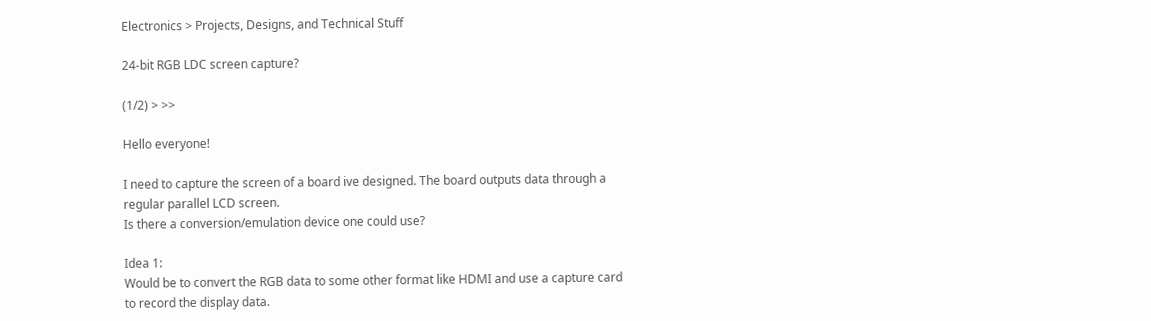Electronics > Projects, Designs, and Technical Stuff

24-bit RGB LDC screen capture?

(1/2) > >>

Hello everyone!

I need to capture the screen of a board ive designed. The board outputs data through a regular parallel LCD screen.
Is there a conversion/emulation device one could use?

Idea 1:
Would be to convert the RGB data to some other format like HDMI and use a capture card to record the display data.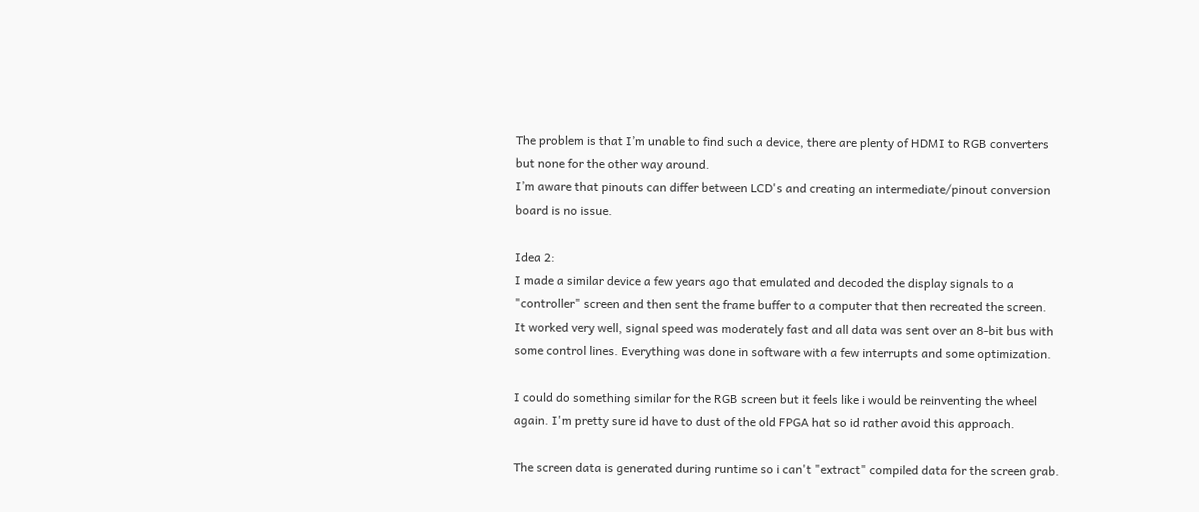The problem is that I’m unable to find such a device, there are plenty of HDMI to RGB converters but none for the other way around.
I’m aware that pinouts can differ between LCD's and creating an intermediate/pinout conversion board is no issue.

Idea 2:
I made a similar device a few years ago that emulated and decoded the display signals to a "controller" screen and then sent the frame buffer to a computer that then recreated the screen.
It worked very well, signal speed was moderately fast and all data was sent over an 8-bit bus with some control lines. Everything was done in software with a few interrupts and some optimization.

I could do something similar for the RGB screen but it feels like i would be reinventing the wheel again. I'm pretty sure id have to dust of the old FPGA hat so id rather avoid this approach.

The screen data is generated during runtime so i can't "extract" compiled data for the screen grab.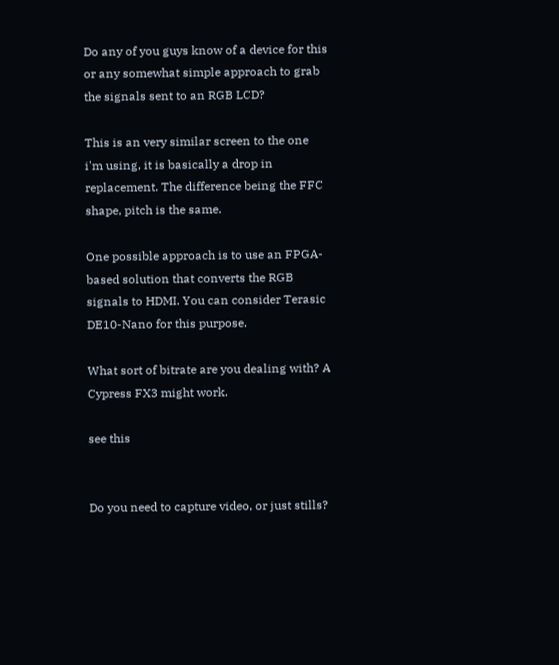Do any of you guys know of a device for this or any somewhat simple approach to grab the signals sent to an RGB LCD?

This is an very similar screen to the one i'm using, it is basically a drop in replacement. The difference being the FFC shape, pitch is the same.

One possible approach is to use an FPGA-based solution that converts the RGB signals to HDMI. You can consider Terasic DE10-Nano for this purpose.

What sort of bitrate are you dealing with? A Cypress FX3 might work.

see this


Do you need to capture video, or just stills?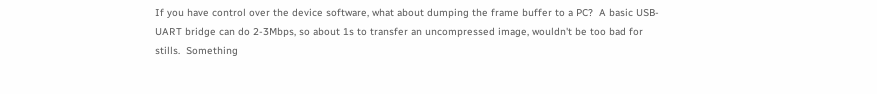If you have control over the device software, what about dumping the frame buffer to a PC?  A basic USB-UART bridge can do 2-3Mbps, so about 1s to transfer an uncompressed image, wouldn't be too bad for stills.  Something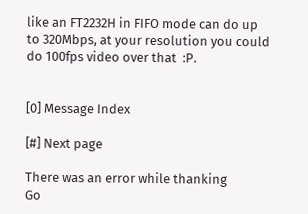like an FT2232H in FIFO mode can do up to 320Mbps, at your resolution you could do 100fps video over that  :P.


[0] Message Index

[#] Next page

There was an error while thanking
Go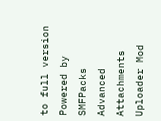to full version
Powered by SMFPacks Advanced Attachments Uploader Mod